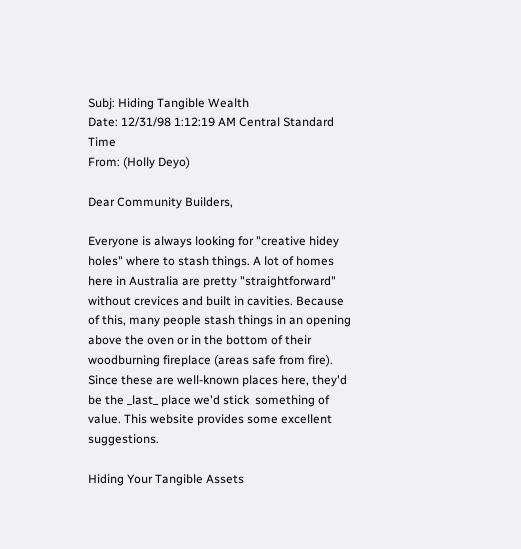Subj: Hiding Tangible Wealth
Date: 12/31/98 1:12:19 AM Central Standard Time
From: (Holly Deyo)

Dear Community Builders,

Everyone is always looking for "creative hidey holes" where to stash things. A lot of homes here in Australia are pretty "straightforward" without crevices and built in cavities. Because of this, many people stash things in an opening above the oven or in the bottom of their woodburning fireplace (areas safe from fire). Since these are well-known places here, they'd be the _last_ place we'd stick  something of value. This website provides some excellent suggestions.

Hiding Your Tangible Assets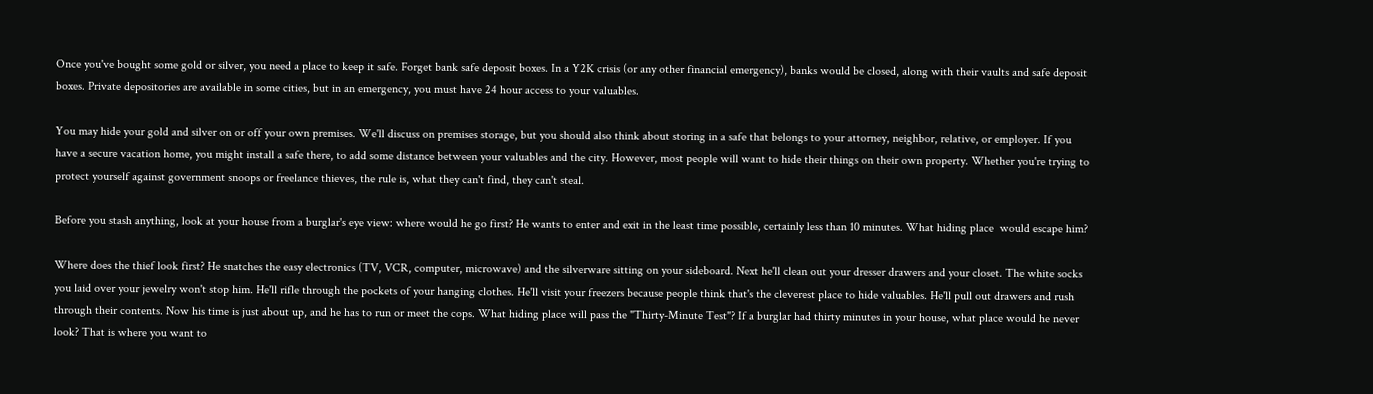Once you've bought some gold or silver, you need a place to keep it safe. Forget bank safe deposit boxes. In a Y2K crisis (or any other financial emergency), banks would be closed, along with their vaults and safe deposit boxes. Private depositories are available in some cities, but in an emergency, you must have 24 hour access to your valuables.

You may hide your gold and silver on or off your own premises. We'll discuss on premises storage, but you should also think about storing in a safe that belongs to your attorney, neighbor, relative, or employer. If you have a secure vacation home, you might install a safe there, to add some distance between your valuables and the city. However, most people will want to hide their things on their own property. Whether you're trying to protect yourself against government snoops or freelance thieves, the rule is, what they can't find, they can't steal.

Before you stash anything, look at your house from a burglar's eye view: where would he go first? He wants to enter and exit in the least time possible, certainly less than 10 minutes. What hiding place  would escape him?

Where does the thief look first? He snatches the easy electronics (TV, VCR, computer, microwave) and the silverware sitting on your sideboard. Next he'll clean out your dresser drawers and your closet. The white socks you laid over your jewelry won't stop him. He'll rifle through the pockets of your hanging clothes. He'll visit your freezers because people think that's the cleverest place to hide valuables. He'll pull out drawers and rush through their contents. Now his time is just about up, and he has to run or meet the cops. What hiding place will pass the "Thirty-Minute Test"? If a burglar had thirty minutes in your house, what place would he never look? That is where you want to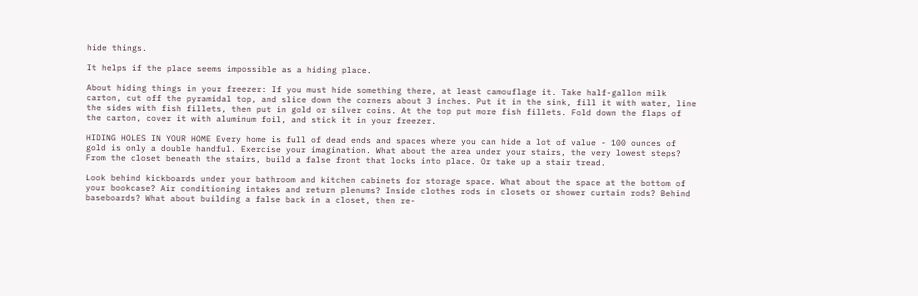hide things.

It helps if the place seems impossible as a hiding place.

About hiding things in your freezer: If you must hide something there, at least camouflage it. Take half-gallon milk carton, cut off the pyramidal top, and slice down the corners about 3 inches. Put it in the sink, fill it with water, line the sides with fish fillets, then put in gold or silver coins. At the top put more fish fillets. Fold down the flaps of the carton, cover it with aluminum foil, and stick it in your freezer.

HIDING HOLES IN YOUR HOME Every home is full of dead ends and spaces where you can hide a lot of value - 100 ounces of gold is only a double handful. Exercise your imagination. What about the area under your stairs, the very lowest steps? From the closet beneath the stairs, build a false front that locks into place. Or take up a stair tread.

Look behind kickboards under your bathroom and kitchen cabinets for storage space. What about the space at the bottom of your bookcase? Air conditioning intakes and return plenums? Inside clothes rods in closets or shower curtain rods? Behind baseboards? What about building a false back in a closet, then re-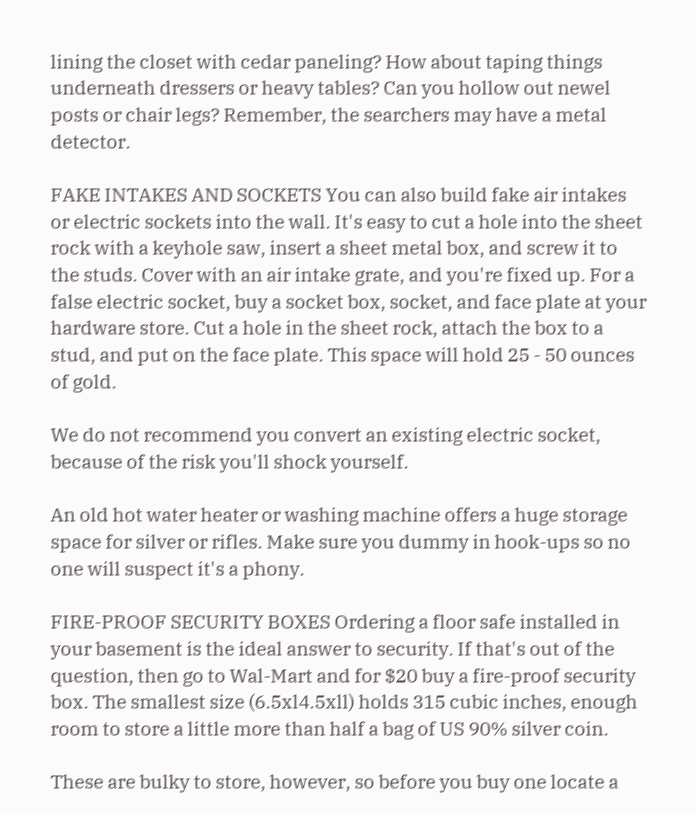lining the closet with cedar paneling? How about taping things underneath dressers or heavy tables? Can you hollow out newel posts or chair legs? Remember, the searchers may have a metal detector.

FAKE INTAKES AND SOCKETS You can also build fake air intakes or electric sockets into the wall. It's easy to cut a hole into the sheet rock with a keyhole saw, insert a sheet metal box, and screw it to the studs. Cover with an air intake grate, and you're fixed up. For a false electric socket, buy a socket box, socket, and face plate at your hardware store. Cut a hole in the sheet rock, attach the box to a stud, and put on the face plate. This space will hold 25 - 50 ounces of gold.

We do not recommend you convert an existing electric socket, because of the risk you'll shock yourself.

An old hot water heater or washing machine offers a huge storage space for silver or rifles. Make sure you dummy in hook-ups so no one will suspect it's a phony.

FIRE-PROOF SECURITY BOXES Ordering a floor safe installed in your basement is the ideal answer to security. If that's out of the question, then go to Wal-Mart and for $20 buy a fire-proof security box. The smallest size (6.5xl4.5xll) holds 315 cubic inches, enough room to store a little more than half a bag of US 90% silver coin.

These are bulky to store, however, so before you buy one locate a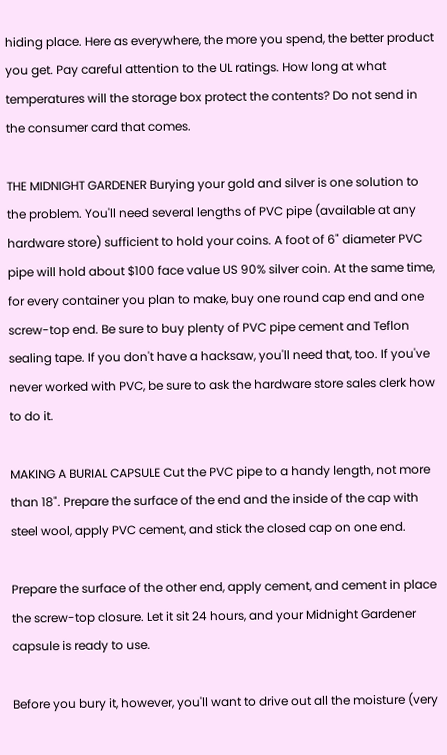hiding place. Here as everywhere, the more you spend, the better product you get. Pay careful attention to the UL ratings. How long at what temperatures will the storage box protect the contents? Do not send in the consumer card that comes.

THE MIDNIGHT GARDENER Burying your gold and silver is one solution to the problem. You'll need several lengths of PVC pipe (available at any hardware store) sufficient to hold your coins. A foot of 6" diameter PVC pipe will hold about $100 face value US 90% silver coin. At the same time, for every container you plan to make, buy one round cap end and one screw-top end. Be sure to buy plenty of PVC pipe cement and Teflon sealing tape. If you don't have a hacksaw, you'll need that, too. If you've never worked with PVC, be sure to ask the hardware store sales clerk how to do it.

MAKING A BURIAL CAPSULE Cut the PVC pipe to a handy length, not more than 18". Prepare the surface of the end and the inside of the cap with steel wool, apply PVC cement, and stick the closed cap on one end.

Prepare the surface of the other end, apply cement, and cement in place the screw-top closure. Let it sit 24 hours, and your Midnight Gardener capsule is ready to use.

Before you bury it, however, you'll want to drive out all the moisture (very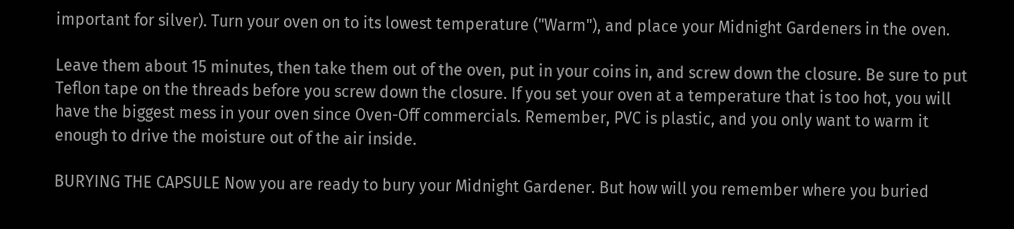important for silver). Turn your oven on to its lowest temperature ("Warm"), and place your Midnight Gardeners in the oven.

Leave them about 15 minutes, then take them out of the oven, put in your coins in, and screw down the closure. Be sure to put Teflon tape on the threads before you screw down the closure. If you set your oven at a temperature that is too hot, you will have the biggest mess in your oven since Oven-Off commercials. Remember, PVC is plastic, and you only want to warm it enough to drive the moisture out of the air inside.

BURYING THE CAPSULE Now you are ready to bury your Midnight Gardener. But how will you remember where you buried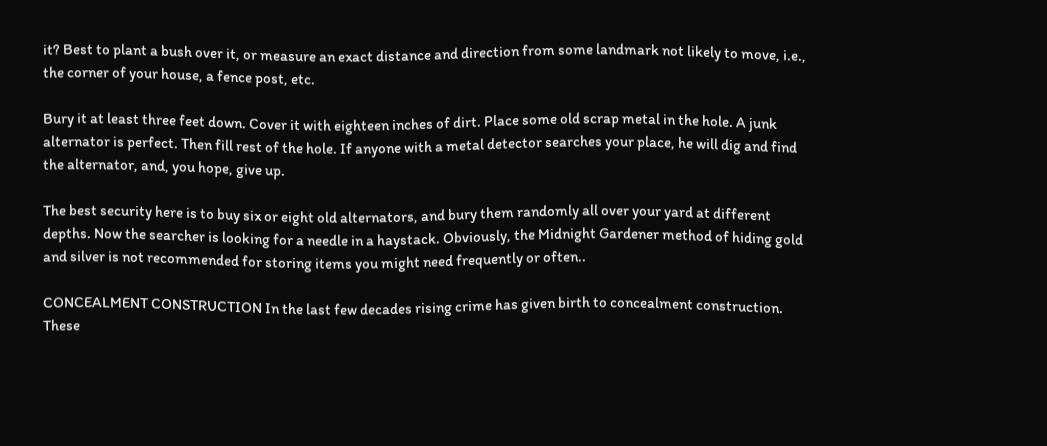it? Best to plant a bush over it, or measure an exact distance and direction from some landmark not likely to move, i.e., the corner of your house, a fence post, etc.

Bury it at least three feet down. Cover it with eighteen inches of dirt. Place some old scrap metal in the hole. A junk alternator is perfect. Then fill rest of the hole. If anyone with a metal detector searches your place, he will dig and find the alternator, and, you hope, give up.

The best security here is to buy six or eight old alternators, and bury them randomly all over your yard at different depths. Now the searcher is looking for a needle in a haystack. Obviously, the Midnight Gardener method of hiding gold and silver is not recommended for storing items you might need frequently or often..

CONCEALMENT CONSTRUCTION In the last few decades rising crime has given birth to concealment construction. These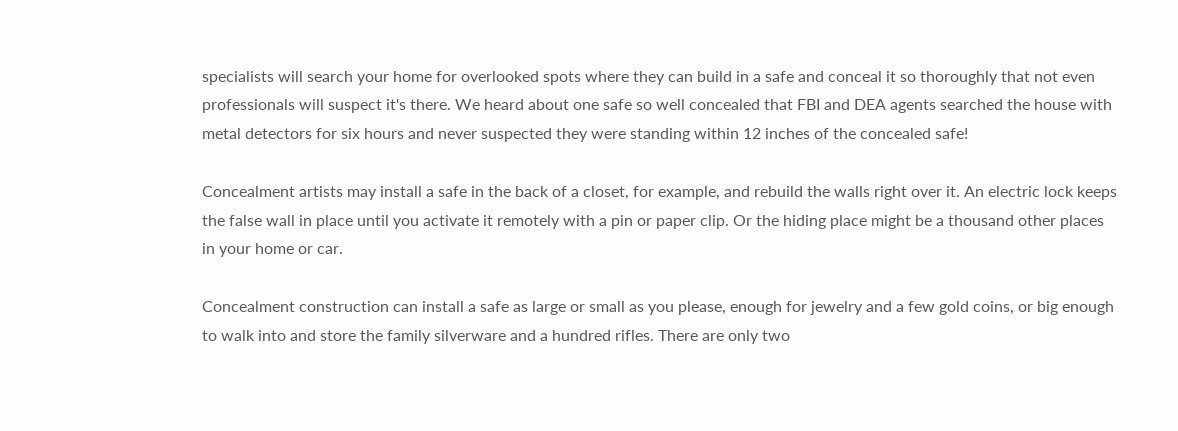specialists will search your home for overlooked spots where they can build in a safe and conceal it so thoroughly that not even professionals will suspect it's there. We heard about one safe so well concealed that FBI and DEA agents searched the house with metal detectors for six hours and never suspected they were standing within 12 inches of the concealed safe!

Concealment artists may install a safe in the back of a closet, for example, and rebuild the walls right over it. An electric lock keeps the false wall in place until you activate it remotely with a pin or paper clip. Or the hiding place might be a thousand other places in your home or car.

Concealment construction can install a safe as large or small as you please, enough for jewelry and a few gold coins, or big enough to walk into and store the family silverware and a hundred rifles. There are only two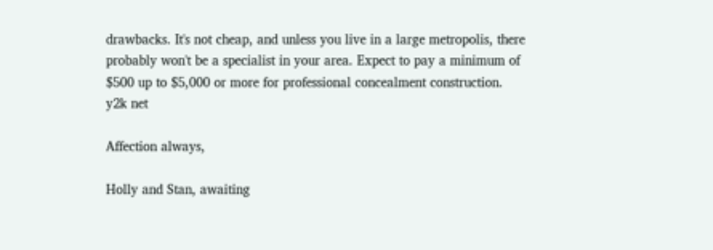drawbacks. It's not cheap, and unless you live in a large metropolis, there probably won't be a specialist in your area. Expect to pay a minimum of $500 up to $5,000 or more for professional concealment construction. y2k net

Affection always,

Holly and Stan, awaiting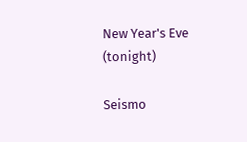New Year's Eve (tonight)

Seismo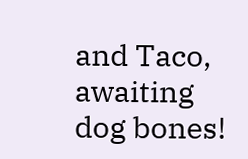and Taco, awaiting dog bones!